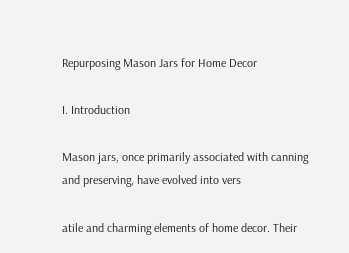Repurposing Mason Jars for Home Decor

I. Introduction

Mason jars, once primarily associated with canning and preserving, have evolved into vers

atile and charming elements of home decor. Their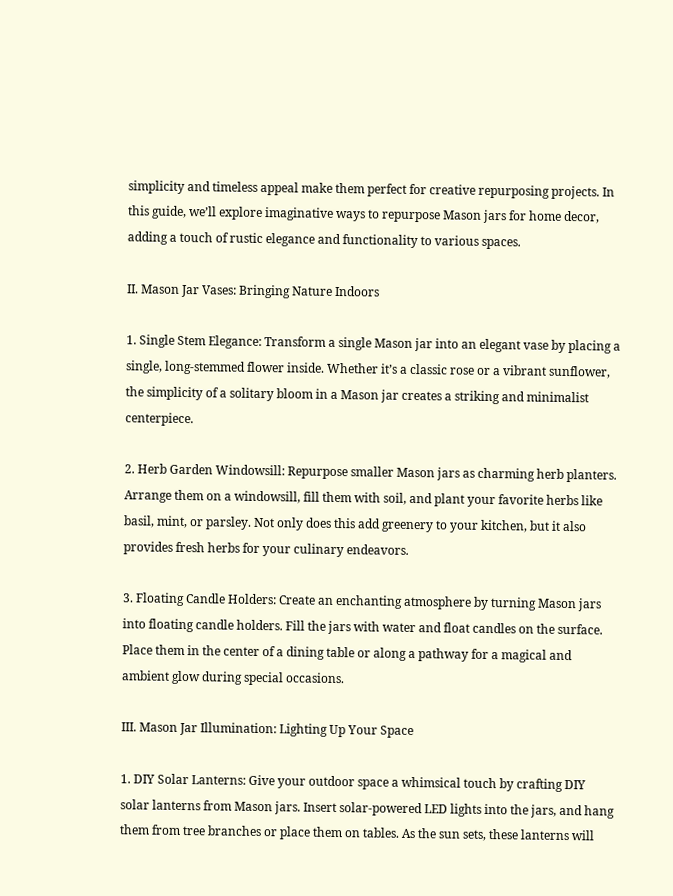simplicity and timeless appeal make them perfect for creative repurposing projects. In this guide, we’ll explore imaginative ways to repurpose Mason jars for home decor, adding a touch of rustic elegance and functionality to various spaces.

II. Mason Jar Vases: Bringing Nature Indoors

1. Single Stem Elegance: Transform a single Mason jar into an elegant vase by placing a single, long-stemmed flower inside. Whether it’s a classic rose or a vibrant sunflower, the simplicity of a solitary bloom in a Mason jar creates a striking and minimalist centerpiece.

2. Herb Garden Windowsill: Repurpose smaller Mason jars as charming herb planters. Arrange them on a windowsill, fill them with soil, and plant your favorite herbs like basil, mint, or parsley. Not only does this add greenery to your kitchen, but it also provides fresh herbs for your culinary endeavors.

3. Floating Candle Holders: Create an enchanting atmosphere by turning Mason jars into floating candle holders. Fill the jars with water and float candles on the surface. Place them in the center of a dining table or along a pathway for a magical and ambient glow during special occasions.

III. Mason Jar Illumination: Lighting Up Your Space

1. DIY Solar Lanterns: Give your outdoor space a whimsical touch by crafting DIY solar lanterns from Mason jars. Insert solar-powered LED lights into the jars, and hang them from tree branches or place them on tables. As the sun sets, these lanterns will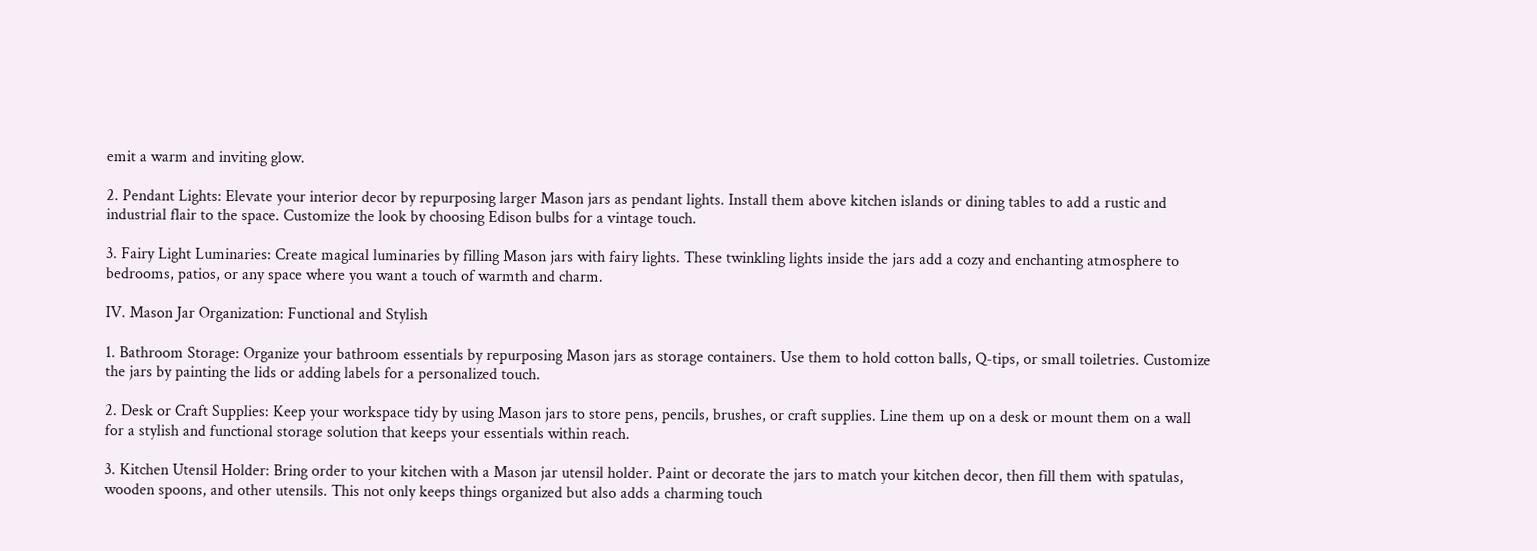emit a warm and inviting glow.

2. Pendant Lights: Elevate your interior decor by repurposing larger Mason jars as pendant lights. Install them above kitchen islands or dining tables to add a rustic and industrial flair to the space. Customize the look by choosing Edison bulbs for a vintage touch.

3. Fairy Light Luminaries: Create magical luminaries by filling Mason jars with fairy lights. These twinkling lights inside the jars add a cozy and enchanting atmosphere to bedrooms, patios, or any space where you want a touch of warmth and charm.

IV. Mason Jar Organization: Functional and Stylish

1. Bathroom Storage: Organize your bathroom essentials by repurposing Mason jars as storage containers. Use them to hold cotton balls, Q-tips, or small toiletries. Customize the jars by painting the lids or adding labels for a personalized touch.

2. Desk or Craft Supplies: Keep your workspace tidy by using Mason jars to store pens, pencils, brushes, or craft supplies. Line them up on a desk or mount them on a wall for a stylish and functional storage solution that keeps your essentials within reach.

3. Kitchen Utensil Holder: Bring order to your kitchen with a Mason jar utensil holder. Paint or decorate the jars to match your kitchen decor, then fill them with spatulas, wooden spoons, and other utensils. This not only keeps things organized but also adds a charming touch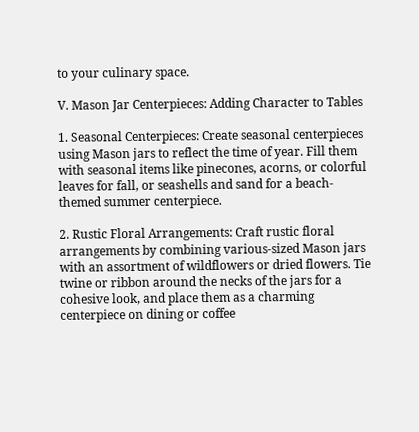to your culinary space.

V. Mason Jar Centerpieces: Adding Character to Tables

1. Seasonal Centerpieces: Create seasonal centerpieces using Mason jars to reflect the time of year. Fill them with seasonal items like pinecones, acorns, or colorful leaves for fall, or seashells and sand for a beach-themed summer centerpiece.

2. Rustic Floral Arrangements: Craft rustic floral arrangements by combining various-sized Mason jars with an assortment of wildflowers or dried flowers. Tie twine or ribbon around the necks of the jars for a cohesive look, and place them as a charming centerpiece on dining or coffee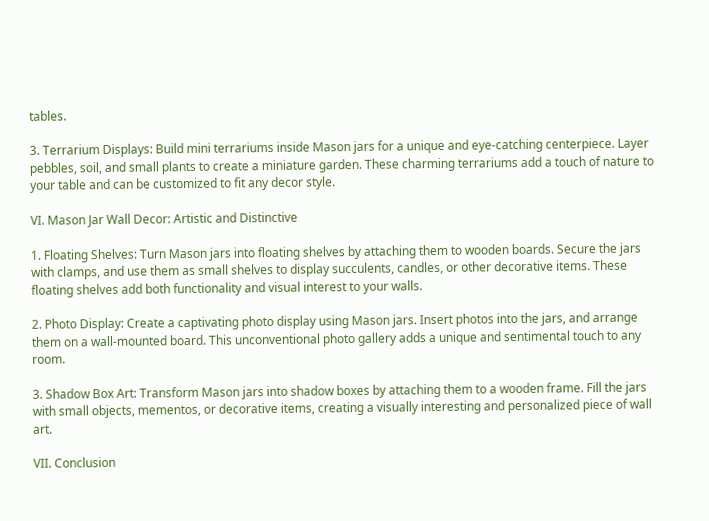tables.

3. Terrarium Displays: Build mini terrariums inside Mason jars for a unique and eye-catching centerpiece. Layer pebbles, soil, and small plants to create a miniature garden. These charming terrariums add a touch of nature to your table and can be customized to fit any decor style.

VI. Mason Jar Wall Decor: Artistic and Distinctive

1. Floating Shelves: Turn Mason jars into floating shelves by attaching them to wooden boards. Secure the jars with clamps, and use them as small shelves to display succulents, candles, or other decorative items. These floating shelves add both functionality and visual interest to your walls.

2. Photo Display: Create a captivating photo display using Mason jars. Insert photos into the jars, and arrange them on a wall-mounted board. This unconventional photo gallery adds a unique and sentimental touch to any room.

3. Shadow Box Art: Transform Mason jars into shadow boxes by attaching them to a wooden frame. Fill the jars with small objects, mementos, or decorative items, creating a visually interesting and personalized piece of wall art.

VII. Conclusion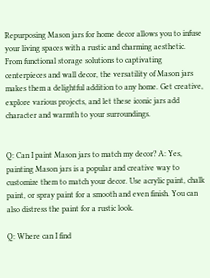Repurposing Mason jars for home decor allows you to infuse your living spaces with a rustic and charming aesthetic. From functional storage solutions to captivating centerpieces and wall decor, the versatility of Mason jars makes them a delightful addition to any home. Get creative, explore various projects, and let these iconic jars add character and warmth to your surroundings.


Q: Can I paint Mason jars to match my decor? A: Yes, painting Mason jars is a popular and creative way to customize them to match your decor. Use acrylic paint, chalk paint, or spray paint for a smooth and even finish. You can also distress the paint for a rustic look.

Q: Where can I find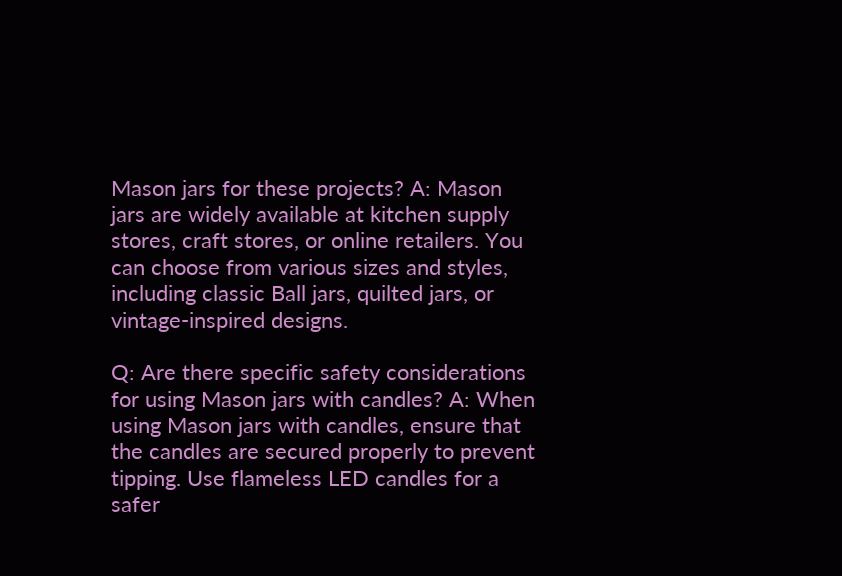Mason jars for these projects? A: Mason jars are widely available at kitchen supply stores, craft stores, or online retailers. You can choose from various sizes and styles, including classic Ball jars, quilted jars, or vintage-inspired designs.

Q: Are there specific safety considerations for using Mason jars with candles? A: When using Mason jars with candles, ensure that the candles are secured properly to prevent tipping. Use flameless LED candles for a safer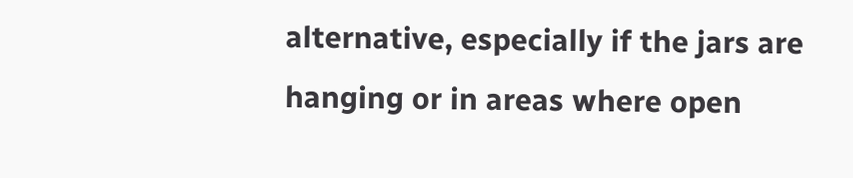alternative, especially if the jars are hanging or in areas where open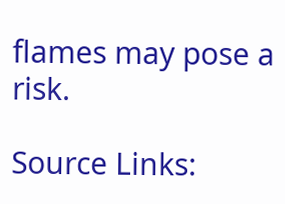flames may pose a risk.

Source Links: